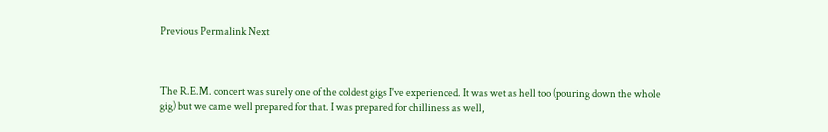Previous Permalink Next



The R.E.M. concert was surely one of the coldest gigs I've experienced. It was wet as hell too (pouring down the whole gig) but we came well prepared for that. I was prepared for chilliness as well,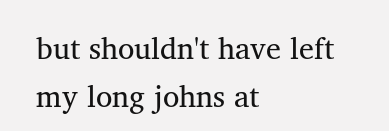but shouldn't have left my long johns at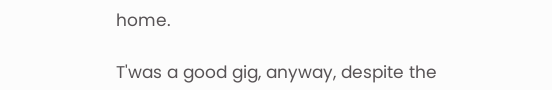home.

T'was a good gig, anyway, despite the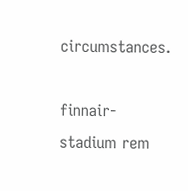circumstances.

finnair-stadium rem